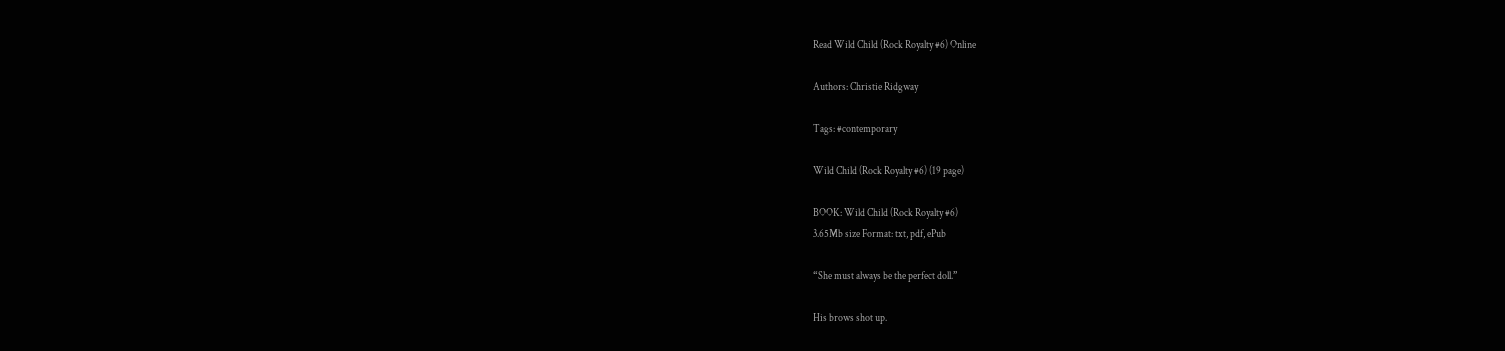Read Wild Child (Rock Royalty #6) Online

Authors: Christie Ridgway

Tags: #contemporary

Wild Child (Rock Royalty #6) (19 page)

BOOK: Wild Child (Rock Royalty #6)
3.65Mb size Format: txt, pdf, ePub

“She must always be the perfect doll.”

His brows shot up.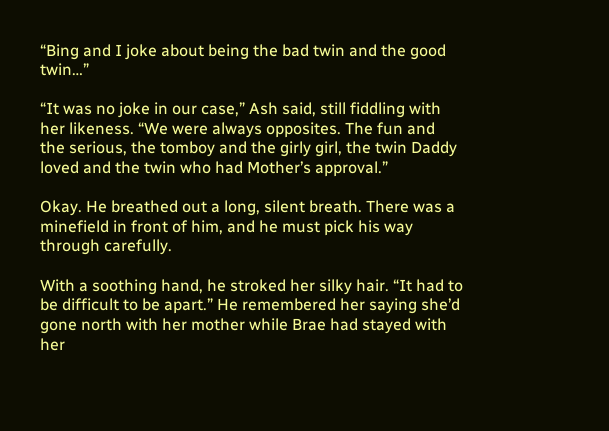“Bing and I joke about being the bad twin and the good twin…”

“It was no joke in our case,” Ash said, still fiddling with her likeness. “We were always opposites. The fun and the serious, the tomboy and the girly girl, the twin Daddy loved and the twin who had Mother’s approval.”

Okay. He breathed out a long, silent breath. There was a minefield in front of him, and he must pick his way through carefully.

With a soothing hand, he stroked her silky hair. “It had to be difficult to be apart.” He remembered her saying she’d gone north with her mother while Brae had stayed with her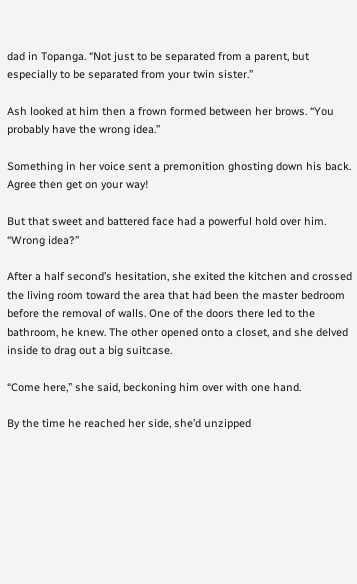dad in Topanga. “Not just to be separated from a parent, but especially to be separated from your twin sister.”

Ash looked at him then a frown formed between her brows. “You probably have the wrong idea.”

Something in her voice sent a premonition ghosting down his back.
Agree then get on your way!

But that sweet and battered face had a powerful hold over him. “Wrong idea?”

After a half second’s hesitation, she exited the kitchen and crossed the living room toward the area that had been the master bedroom before the removal of walls. One of the doors there led to the bathroom, he knew. The other opened onto a closet, and she delved inside to drag out a big suitcase.

“Come here,” she said, beckoning him over with one hand.

By the time he reached her side, she’d unzipped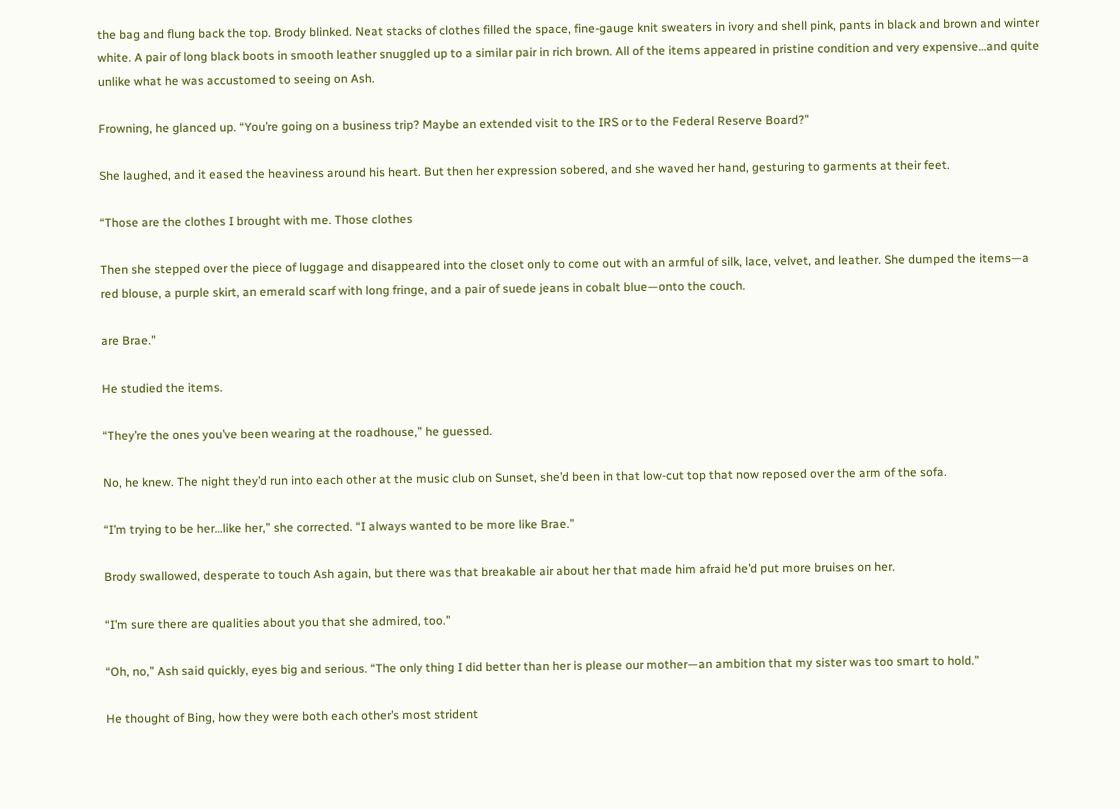the bag and flung back the top. Brody blinked. Neat stacks of clothes filled the space, fine-gauge knit sweaters in ivory and shell pink, pants in black and brown and winter white. A pair of long black boots in smooth leather snuggled up to a similar pair in rich brown. All of the items appeared in pristine condition and very expensive…and quite unlike what he was accustomed to seeing on Ash.

Frowning, he glanced up. “You’re going on a business trip? Maybe an extended visit to the IRS or to the Federal Reserve Board?”

She laughed, and it eased the heaviness around his heart. But then her expression sobered, and she waved her hand, gesturing to garments at their feet.

“Those are the clothes I brought with me. Those clothes

Then she stepped over the piece of luggage and disappeared into the closet only to come out with an armful of silk, lace, velvet, and leather. She dumped the items—a red blouse, a purple skirt, an emerald scarf with long fringe, and a pair of suede jeans in cobalt blue—onto the couch.

are Brae.”

He studied the items.

“They’re the ones you’ve been wearing at the roadhouse,” he guessed.

No, he knew. The night they’d run into each other at the music club on Sunset, she’d been in that low-cut top that now reposed over the arm of the sofa.

“I’m trying to be her…like her,” she corrected. “I always wanted to be more like Brae.”

Brody swallowed, desperate to touch Ash again, but there was that breakable air about her that made him afraid he’d put more bruises on her.

“I’m sure there are qualities about you that she admired, too.”

“Oh, no,” Ash said quickly, eyes big and serious. “The only thing I did better than her is please our mother—an ambition that my sister was too smart to hold.”

He thought of Bing, how they were both each other’s most strident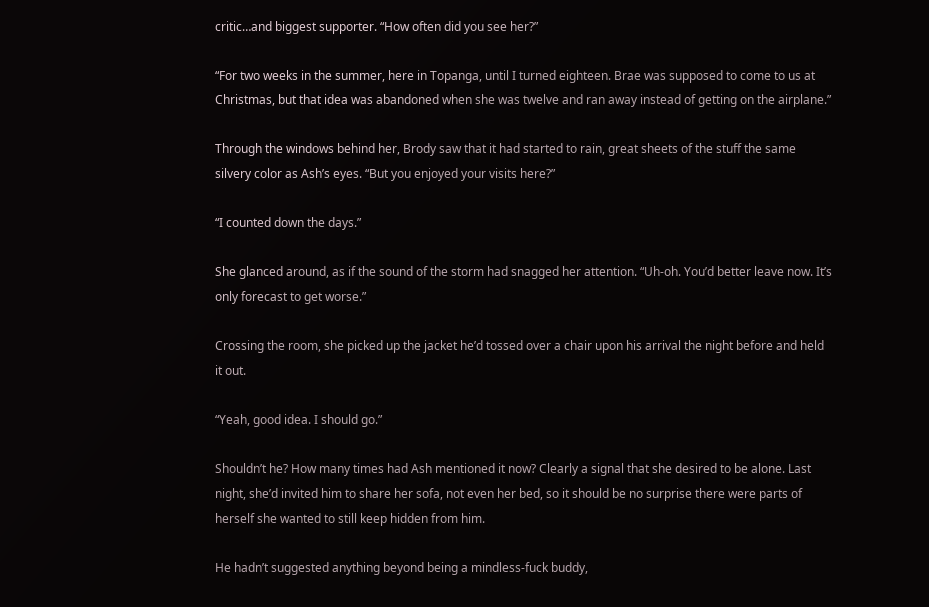critic…and biggest supporter. “How often did you see her?”

“For two weeks in the summer, here in Topanga, until I turned eighteen. Brae was supposed to come to us at Christmas, but that idea was abandoned when she was twelve and ran away instead of getting on the airplane.”

Through the windows behind her, Brody saw that it had started to rain, great sheets of the stuff the same silvery color as Ash’s eyes. “But you enjoyed your visits here?”

“I counted down the days.”

She glanced around, as if the sound of the storm had snagged her attention. “Uh-oh. You’d better leave now. It’s only forecast to get worse.”

Crossing the room, she picked up the jacket he’d tossed over a chair upon his arrival the night before and held it out.

“Yeah, good idea. I should go.”

Shouldn’t he? How many times had Ash mentioned it now? Clearly a signal that she desired to be alone. Last night, she’d invited him to share her sofa, not even her bed, so it should be no surprise there were parts of herself she wanted to still keep hidden from him.

He hadn’t suggested anything beyond being a mindless-fuck buddy,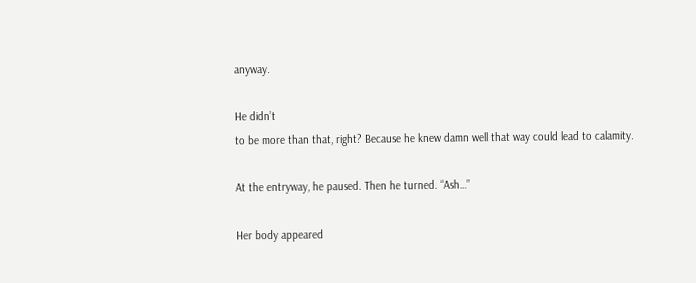anyway.

He didn’t
to be more than that, right? Because he knew damn well that way could lead to calamity.

At the entryway, he paused. Then he turned. “Ash…”

Her body appeared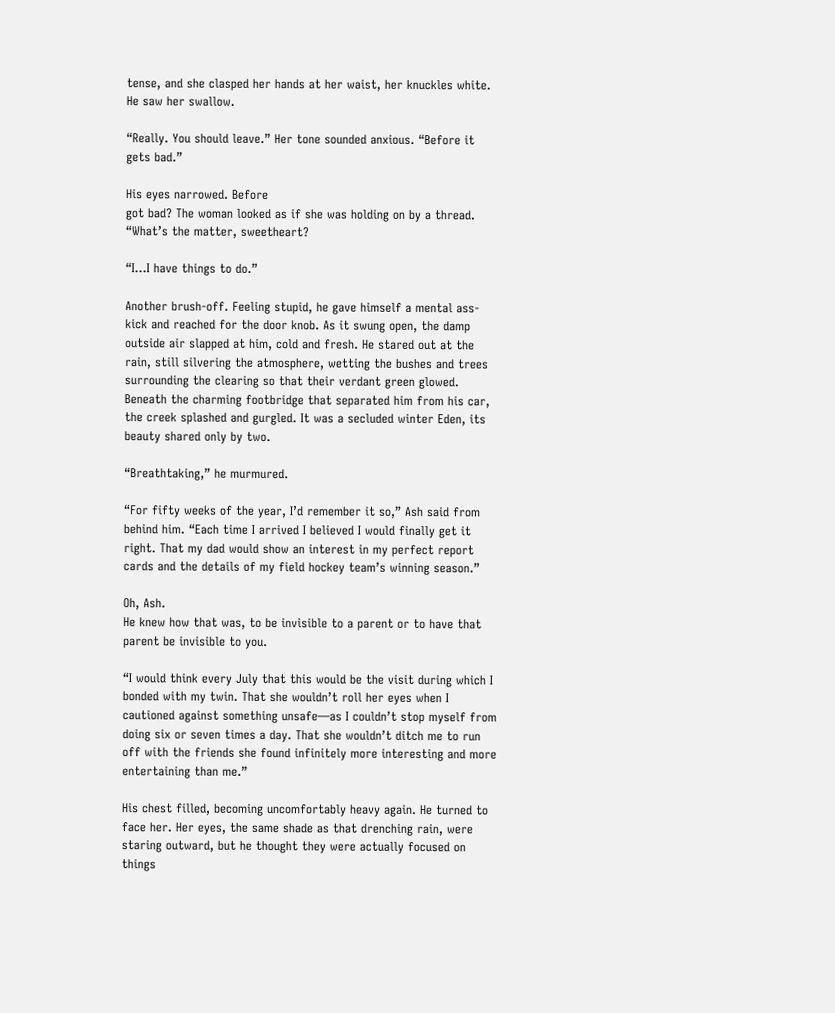tense, and she clasped her hands at her waist, her knuckles white. He saw her swallow.

“Really. You should leave.” Her tone sounded anxious. “Before it gets bad.”

His eyes narrowed. Before
got bad? The woman looked as if she was holding on by a thread. “What’s the matter, sweetheart?

“I…I have things to do.”

Another brush-off. Feeling stupid, he gave himself a mental ass-kick and reached for the door knob. As it swung open, the damp outside air slapped at him, cold and fresh. He stared out at the rain, still silvering the atmosphere, wetting the bushes and trees surrounding the clearing so that their verdant green glowed. Beneath the charming footbridge that separated him from his car, the creek splashed and gurgled. It was a secluded winter Eden, its beauty shared only by two.

“Breathtaking,” he murmured.

“For fifty weeks of the year, I’d remember it so,” Ash said from behind him. “Each time I arrived I believed I would finally get it right. That my dad would show an interest in my perfect report cards and the details of my field hockey team’s winning season.”

Oh, Ash.
He knew how that was, to be invisible to a parent or to have that parent be invisible to you.

“I would think every July that this would be the visit during which I bonded with my twin. That she wouldn’t roll her eyes when I cautioned against something unsafe—as I couldn’t stop myself from doing six or seven times a day. That she wouldn’t ditch me to run off with the friends she found infinitely more interesting and more entertaining than me.”

His chest filled, becoming uncomfortably heavy again. He turned to face her. Her eyes, the same shade as that drenching rain, were staring outward, but he thought they were actually focused on things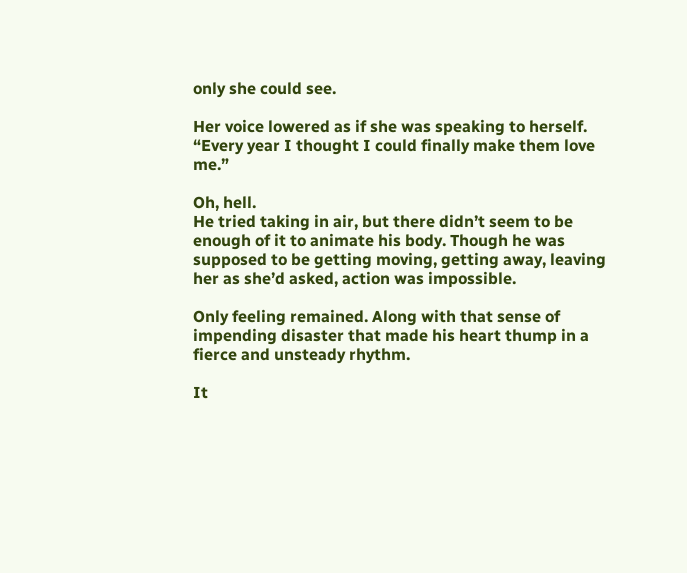only she could see.

Her voice lowered as if she was speaking to herself. “Every year I thought I could finally make them love me.”

Oh, hell.
He tried taking in air, but there didn’t seem to be enough of it to animate his body. Though he was supposed to be getting moving, getting away, leaving her as she’d asked, action was impossible.

Only feeling remained. Along with that sense of impending disaster that made his heart thump in a fierce and unsteady rhythm.

It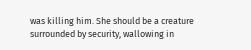was killing him. She should be a creature surrounded by security, wallowing in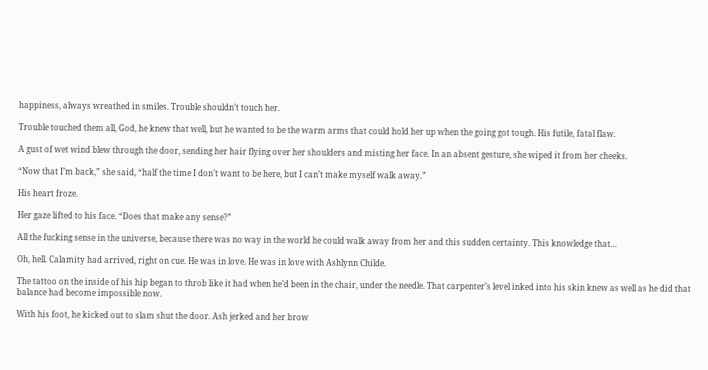happiness, always wreathed in smiles. Trouble shouldn’t touch her.

Trouble touched them all, God, he knew that well, but he wanted to be the warm arms that could hold her up when the going got tough. His futile, fatal flaw.

A gust of wet wind blew through the door, sending her hair flying over her shoulders and misting her face. In an absent gesture, she wiped it from her cheeks.

“Now that I’m back,” she said, “half the time I don’t want to be here, but I can’t make myself walk away.”

His heart froze.

Her gaze lifted to his face. “Does that make any sense?”

All the fucking sense in the universe, because there was no way in the world he could walk away from her and this sudden certainty. This knowledge that…

Oh, hell. Calamity had arrived, right on cue. He was in love. He was in love with Ashlynn Childe.

The tattoo on the inside of his hip began to throb like it had when he’d been in the chair, under the needle. That carpenter’s level inked into his skin knew as well as he did that balance had become impossible now.

With his foot, he kicked out to slam shut the door. Ash jerked and her brow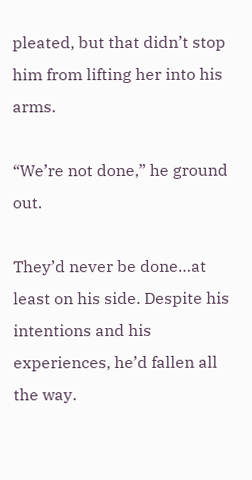pleated, but that didn’t stop him from lifting her into his arms.

“We’re not done,” he ground out.

They’d never be done…at least on his side. Despite his intentions and his experiences, he’d fallen all the way.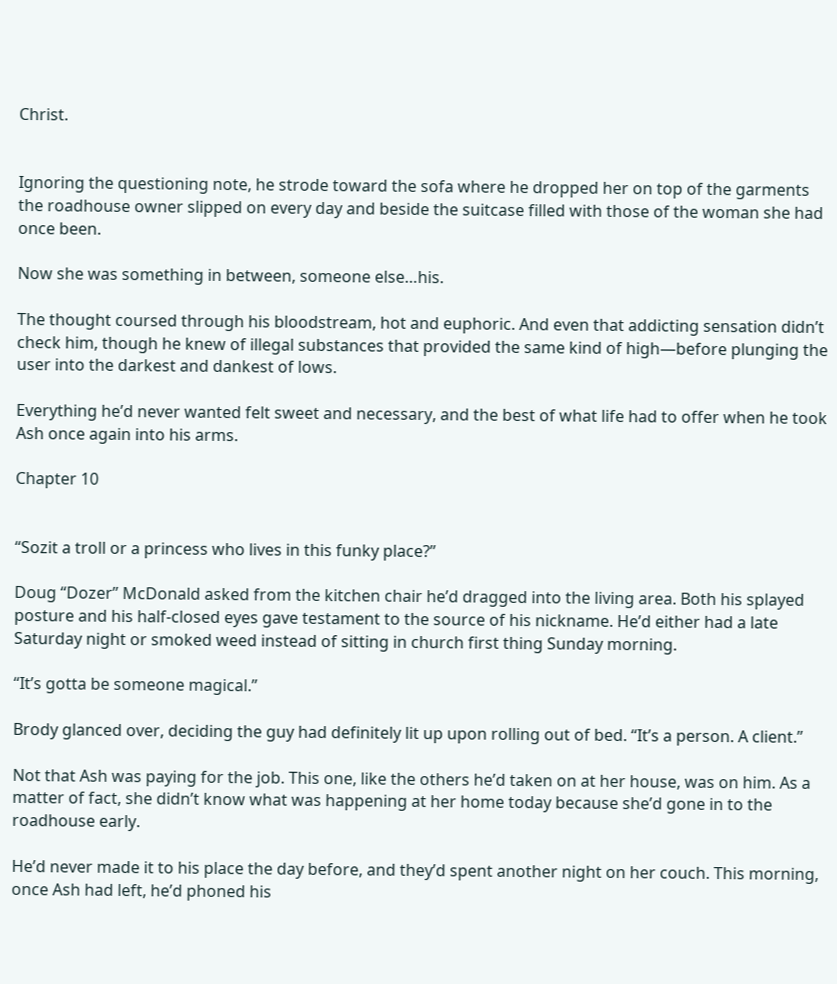Christ.


Ignoring the questioning note, he strode toward the sofa where he dropped her on top of the garments the roadhouse owner slipped on every day and beside the suitcase filled with those of the woman she had once been.

Now she was something in between, someone else…his.

The thought coursed through his bloodstream, hot and euphoric. And even that addicting sensation didn’t check him, though he knew of illegal substances that provided the same kind of high—before plunging the user into the darkest and dankest of lows.

Everything he’d never wanted felt sweet and necessary, and the best of what life had to offer when he took Ash once again into his arms.

Chapter 10


“Sozit a troll or a princess who lives in this funky place?”

Doug “Dozer” McDonald asked from the kitchen chair he’d dragged into the living area. Both his splayed posture and his half-closed eyes gave testament to the source of his nickname. He’d either had a late Saturday night or smoked weed instead of sitting in church first thing Sunday morning.

“It’s gotta be someone magical.”

Brody glanced over, deciding the guy had definitely lit up upon rolling out of bed. “It’s a person. A client.”

Not that Ash was paying for the job. This one, like the others he’d taken on at her house, was on him. As a matter of fact, she didn’t know what was happening at her home today because she’d gone in to the roadhouse early.

He’d never made it to his place the day before, and they’d spent another night on her couch. This morning, once Ash had left, he’d phoned his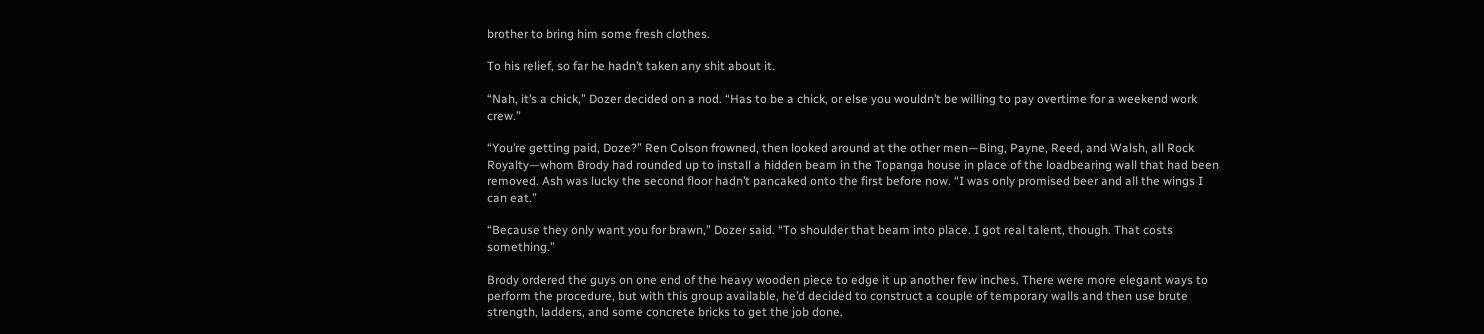brother to bring him some fresh clothes.

To his relief, so far he hadn’t taken any shit about it.

“Nah, it’s a chick,” Dozer decided on a nod. “Has to be a chick, or else you wouldn’t be willing to pay overtime for a weekend work crew.”

“You’re getting paid, Doze?” Ren Colson frowned, then looked around at the other men—Bing, Payne, Reed, and Walsh, all Rock Royalty—whom Brody had rounded up to install a hidden beam in the Topanga house in place of the loadbearing wall that had been removed. Ash was lucky the second floor hadn’t pancaked onto the first before now. “I was only promised beer and all the wings I can eat.”

“Because they only want you for brawn,” Dozer said. “To shoulder that beam into place. I got real talent, though. That costs something.”

Brody ordered the guys on one end of the heavy wooden piece to edge it up another few inches. There were more elegant ways to perform the procedure, but with this group available, he’d decided to construct a couple of temporary walls and then use brute strength, ladders, and some concrete bricks to get the job done.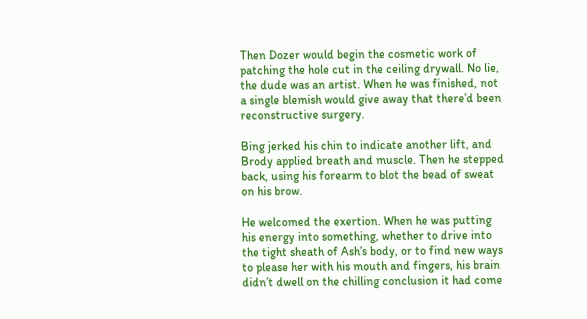Then Dozer would begin the cosmetic work of patching the hole cut in the ceiling drywall. No lie, the dude was an artist. When he was finished, not a single blemish would give away that there’d been reconstructive surgery.

Bing jerked his chin to indicate another lift, and Brody applied breath and muscle. Then he stepped back, using his forearm to blot the bead of sweat on his brow.

He welcomed the exertion. When he was putting his energy into something, whether to drive into the tight sheath of Ash’s body, or to find new ways to please her with his mouth and fingers, his brain didn’t dwell on the chilling conclusion it had come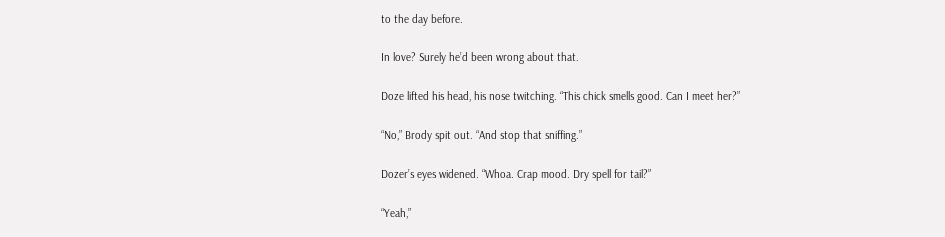to the day before.

In love? Surely he’d been wrong about that.

Doze lifted his head, his nose twitching. “This chick smells good. Can I meet her?”

“No,” Brody spit out. “And stop that sniffing.”

Dozer’s eyes widened. “Whoa. Crap mood. Dry spell for tail?”

“Yeah,”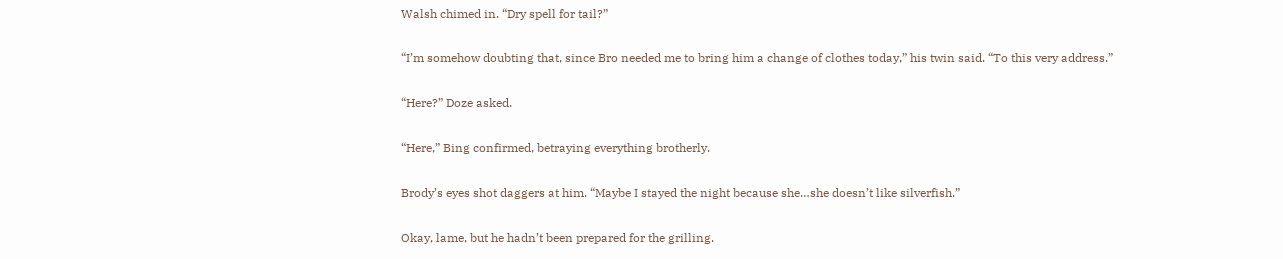Walsh chimed in. “Dry spell for tail?”

“I’m somehow doubting that, since Bro needed me to bring him a change of clothes today,” his twin said. “To this very address.”

“Here?” Doze asked.

“Here,” Bing confirmed, betraying everything brotherly.

Brody’s eyes shot daggers at him. “Maybe I stayed the night because she…she doesn’t like silverfish.”

Okay, lame, but he hadn’t been prepared for the grilling.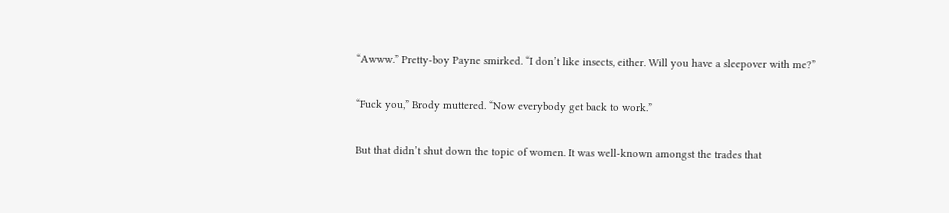“Awww.” Pretty-boy Payne smirked. “I don’t like insects, either. Will you have a sleepover with me?”

“Fuck you,” Brody muttered. “Now everybody get back to work.”

But that didn’t shut down the topic of women. It was well-known amongst the trades that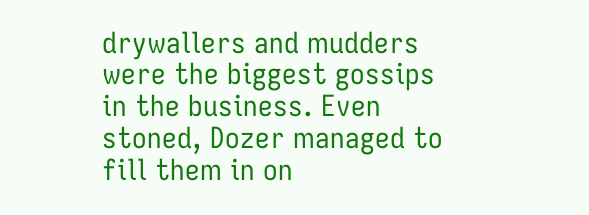drywallers and mudders were the biggest gossips in the business. Even stoned, Dozer managed to fill them in on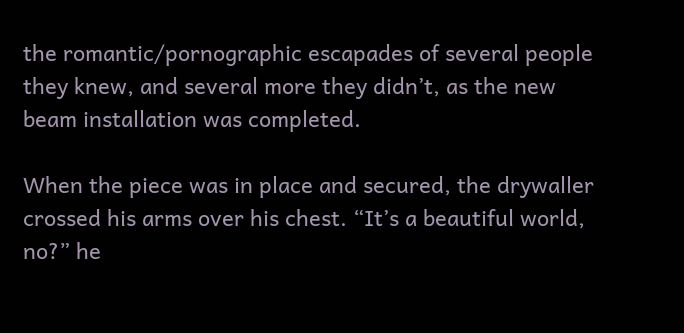the romantic/pornographic escapades of several people they knew, and several more they didn’t, as the new beam installation was completed.

When the piece was in place and secured, the drywaller crossed his arms over his chest. “It’s a beautiful world, no?” he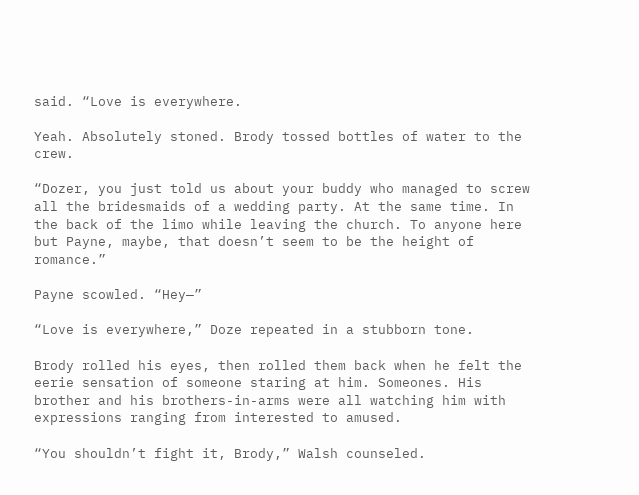said. “Love is everywhere.

Yeah. Absolutely stoned. Brody tossed bottles of water to the crew.

“Dozer, you just told us about your buddy who managed to screw all the bridesmaids of a wedding party. At the same time. In the back of the limo while leaving the church. To anyone here but Payne, maybe, that doesn’t seem to be the height of romance.”

Payne scowled. “Hey—”

“Love is everywhere,” Doze repeated in a stubborn tone.

Brody rolled his eyes, then rolled them back when he felt the eerie sensation of someone staring at him. Someones. His brother and his brothers-in-arms were all watching him with expressions ranging from interested to amused.

“You shouldn’t fight it, Brody,” Walsh counseled.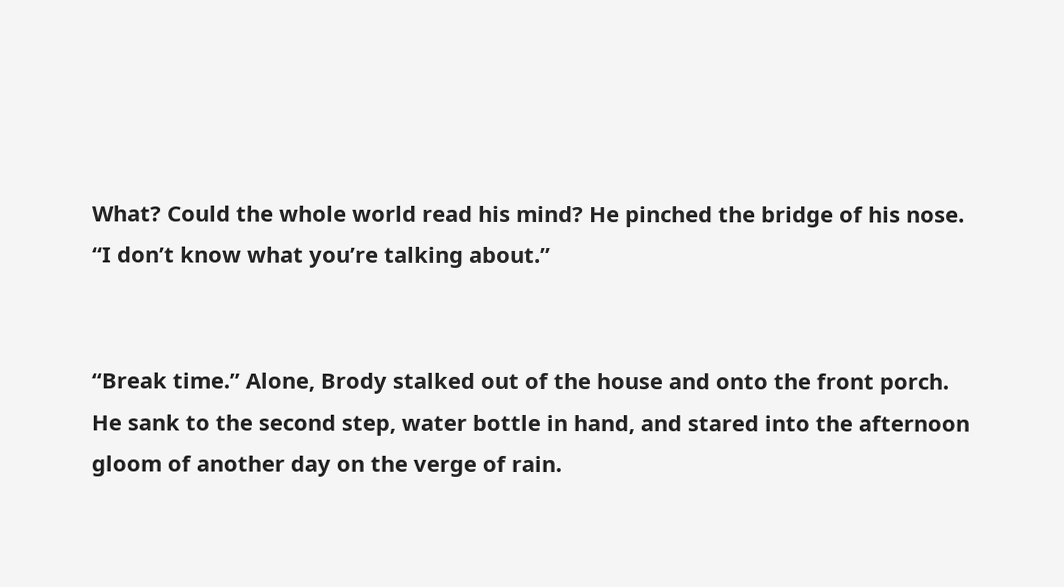What? Could the whole world read his mind? He pinched the bridge of his nose. “I don’t know what you’re talking about.”


“Break time.” Alone, Brody stalked out of the house and onto the front porch. He sank to the second step, water bottle in hand, and stared into the afternoon gloom of another day on the verge of rain.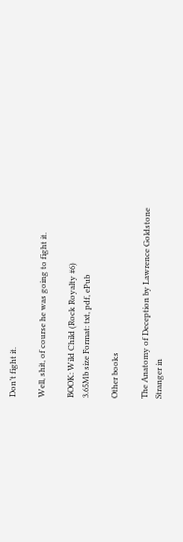Don’t fight it.

Well, shit, of course he was going to fight it.

BOOK: Wild Child (Rock Royalty #6)
3.65Mb size Format: txt, pdf, ePub

Other books

The Anatomy of Deception by Lawrence Goldstone
Stranger in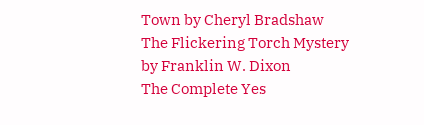Town by Cheryl Bradshaw
The Flickering Torch Mystery by Franklin W. Dixon
The Complete Yes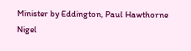Minister by Eddington, Paul Hawthorne Nigel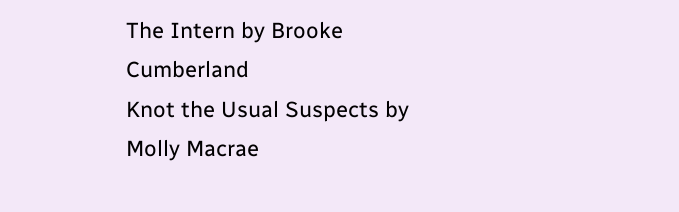The Intern by Brooke Cumberland
Knot the Usual Suspects by Molly Macrae